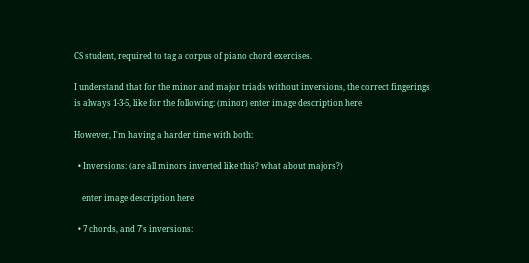CS student, required to tag a corpus of piano chord exercises.

I understand that for the minor and major triads without inversions, the correct fingerings is always 1-3-5, like for the following: (minor) enter image description here

However, I'm having a harder time with both:

  • Inversions: (are all minors inverted like this? what about majors?)

    enter image description here

  • 7 chords, and 7's inversions: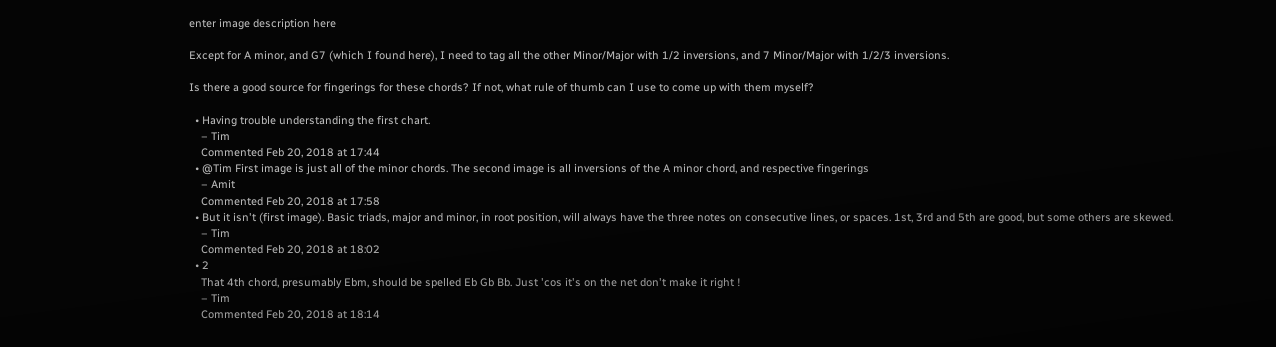enter image description here

Except for A minor, and G7 (which I found here), I need to tag all the other Minor/Major with 1/2 inversions, and 7 Minor/Major with 1/2/3 inversions.

Is there a good source for fingerings for these chords? If not, what rule of thumb can I use to come up with them myself?

  • Having trouble understanding the first chart.
    – Tim
    Commented Feb 20, 2018 at 17:44
  • @Tim First image is just all of the minor chords. The second image is all inversions of the A minor chord, and respective fingerings
    – Amit
    Commented Feb 20, 2018 at 17:58
  • But it isn't (first image). Basic triads, major and minor, in root position, will always have the three notes on consecutive lines, or spaces. 1st, 3rd and 5th are good, but some others are skewed.
    – Tim
    Commented Feb 20, 2018 at 18:02
  • 2
    That 4th chord, presumably Ebm, should be spelled Eb Gb Bb. Just 'cos it's on the net don't make it right !
    – Tim
    Commented Feb 20, 2018 at 18:14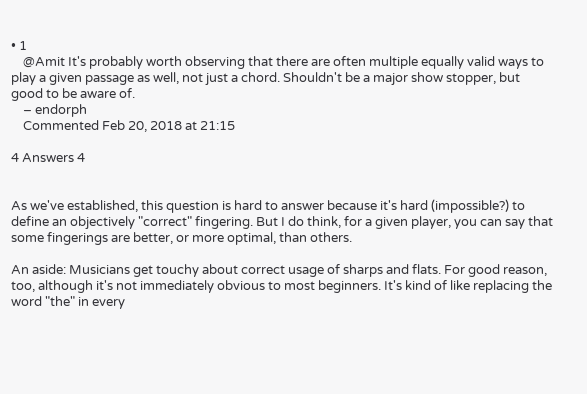• 1
    @Amit It's probably worth observing that there are often multiple equally valid ways to play a given passage as well, not just a chord. Shouldn't be a major show stopper, but good to be aware of.
    – endorph
    Commented Feb 20, 2018 at 21:15

4 Answers 4


As we've established, this question is hard to answer because it's hard (impossible?) to define an objectively "correct" fingering. But I do think, for a given player, you can say that some fingerings are better, or more optimal, than others.

An aside: Musicians get touchy about correct usage of sharps and flats. For good reason, too, although it's not immediately obvious to most beginners. It's kind of like replacing the word "the" in every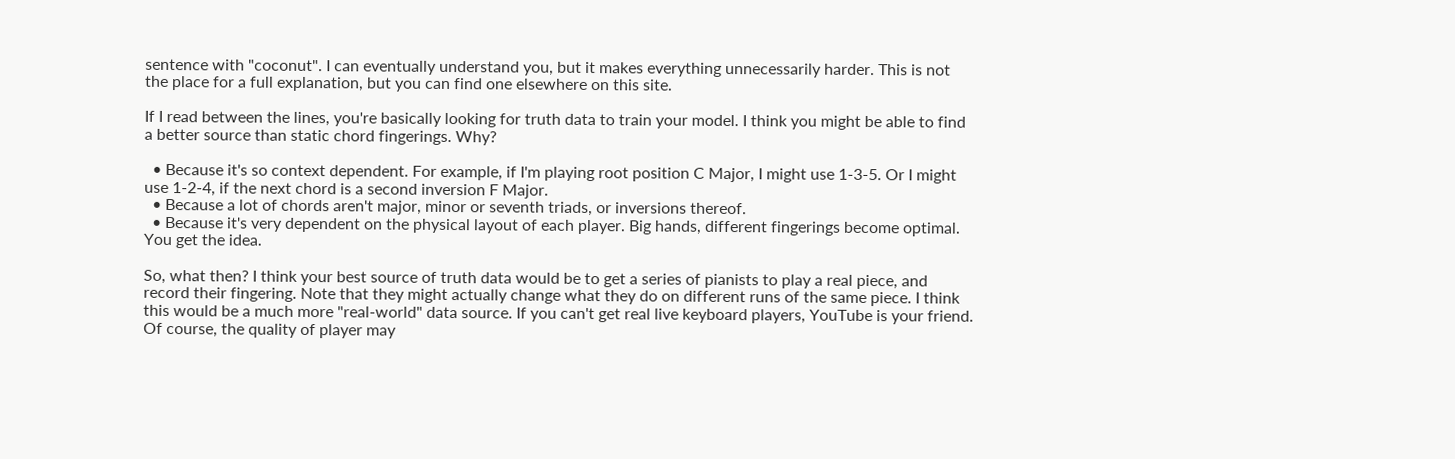sentence with "coconut". I can eventually understand you, but it makes everything unnecessarily harder. This is not the place for a full explanation, but you can find one elsewhere on this site.

If I read between the lines, you're basically looking for truth data to train your model. I think you might be able to find a better source than static chord fingerings. Why?

  • Because it's so context dependent. For example, if I'm playing root position C Major, I might use 1-3-5. Or I might use 1-2-4, if the next chord is a second inversion F Major.
  • Because a lot of chords aren't major, minor or seventh triads, or inversions thereof.
  • Because it's very dependent on the physical layout of each player. Big hands, different fingerings become optimal. You get the idea.

So, what then? I think your best source of truth data would be to get a series of pianists to play a real piece, and record their fingering. Note that they might actually change what they do on different runs of the same piece. I think this would be a much more "real-world" data source. If you can't get real live keyboard players, YouTube is your friend. Of course, the quality of player may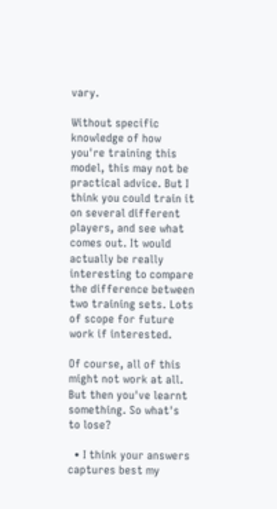vary.

Without specific knowledge of how you're training this model, this may not be practical advice. But I think you could train it on several different players, and see what comes out. It would actually be really interesting to compare the difference between two training sets. Lots of scope for future work if interested.

Of course, all of this might not work at all. But then you've learnt something. So what's to lose?

  • I think your answers captures best my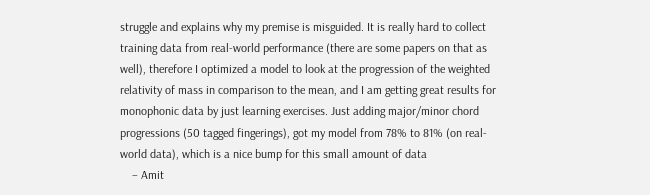struggle and explains why my premise is misguided. It is really hard to collect training data from real-world performance (there are some papers on that as well), therefore I optimized a model to look at the progression of the weighted relativity of mass in comparison to the mean, and I am getting great results for monophonic data by just learning exercises. Just adding major/minor chord progressions (50 tagged fingerings), got my model from 78% to 81% (on real-world data), which is a nice bump for this small amount of data
    – Amit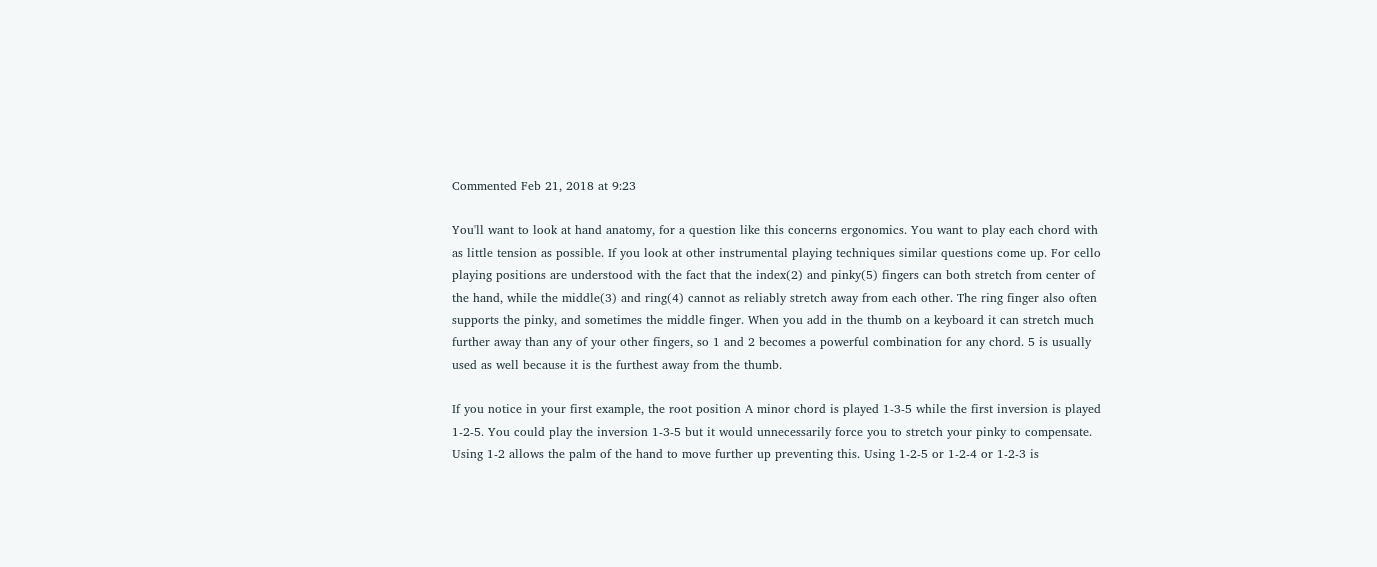Commented Feb 21, 2018 at 9:23

You'll want to look at hand anatomy, for a question like this concerns ergonomics. You want to play each chord with as little tension as possible. If you look at other instrumental playing techniques similar questions come up. For cello playing positions are understood with the fact that the index(2) and pinky(5) fingers can both stretch from center of the hand, while the middle(3) and ring(4) cannot as reliably stretch away from each other. The ring finger also often supports the pinky, and sometimes the middle finger. When you add in the thumb on a keyboard it can stretch much further away than any of your other fingers, so 1 and 2 becomes a powerful combination for any chord. 5 is usually used as well because it is the furthest away from the thumb.

If you notice in your first example, the root position A minor chord is played 1-3-5 while the first inversion is played 1-2-5. You could play the inversion 1-3-5 but it would unnecessarily force you to stretch your pinky to compensate. Using 1-2 allows the palm of the hand to move further up preventing this. Using 1-2-5 or 1-2-4 or 1-2-3 is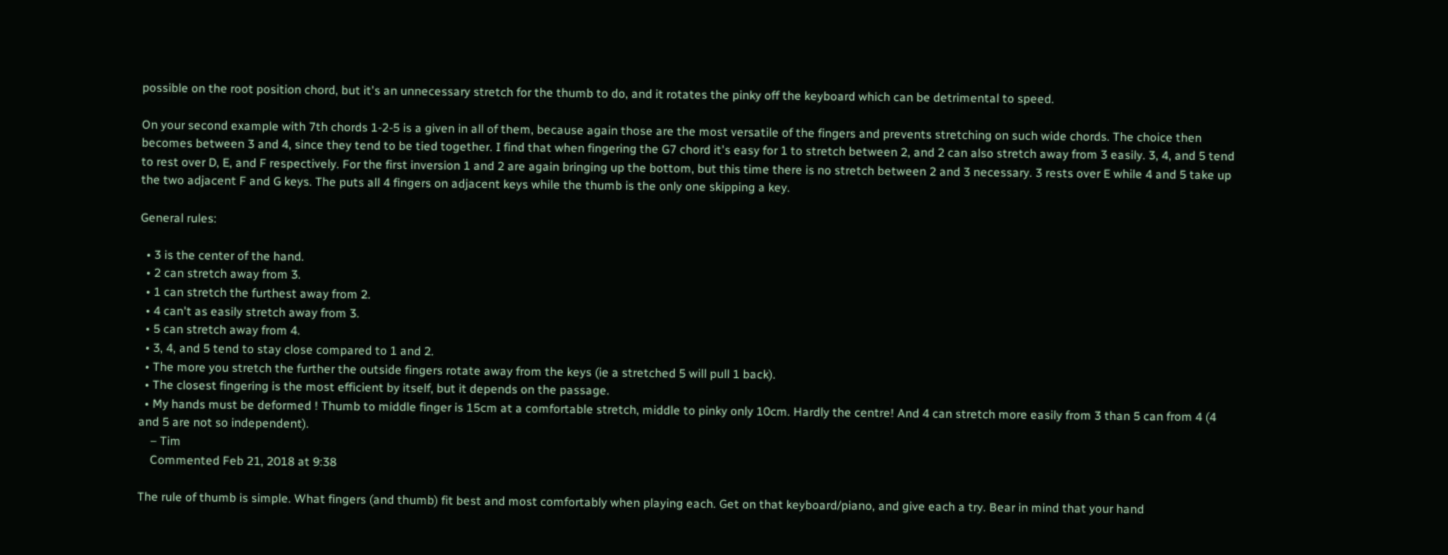possible on the root position chord, but it's an unnecessary stretch for the thumb to do, and it rotates the pinky off the keyboard which can be detrimental to speed.

On your second example with 7th chords 1-2-5 is a given in all of them, because again those are the most versatile of the fingers and prevents stretching on such wide chords. The choice then becomes between 3 and 4, since they tend to be tied together. I find that when fingering the G7 chord it's easy for 1 to stretch between 2, and 2 can also stretch away from 3 easily. 3, 4, and 5 tend to rest over D, E, and F respectively. For the first inversion 1 and 2 are again bringing up the bottom, but this time there is no stretch between 2 and 3 necessary. 3 rests over E while 4 and 5 take up the two adjacent F and G keys. The puts all 4 fingers on adjacent keys while the thumb is the only one skipping a key.

General rules:

  • 3 is the center of the hand.
  • 2 can stretch away from 3.
  • 1 can stretch the furthest away from 2.
  • 4 can't as easily stretch away from 3.
  • 5 can stretch away from 4.
  • 3, 4, and 5 tend to stay close compared to 1 and 2.
  • The more you stretch the further the outside fingers rotate away from the keys (ie a stretched 5 will pull 1 back).
  • The closest fingering is the most efficient by itself, but it depends on the passage.
  • My hands must be deformed ! Thumb to middle finger is 15cm at a comfortable stretch, middle to pinky only 10cm. Hardly the centre! And 4 can stretch more easily from 3 than 5 can from 4 (4 and 5 are not so independent).
    – Tim
    Commented Feb 21, 2018 at 9:38

The rule of thumb is simple. What fingers (and thumb) fit best and most comfortably when playing each. Get on that keyboard/piano, and give each a try. Bear in mind that your hand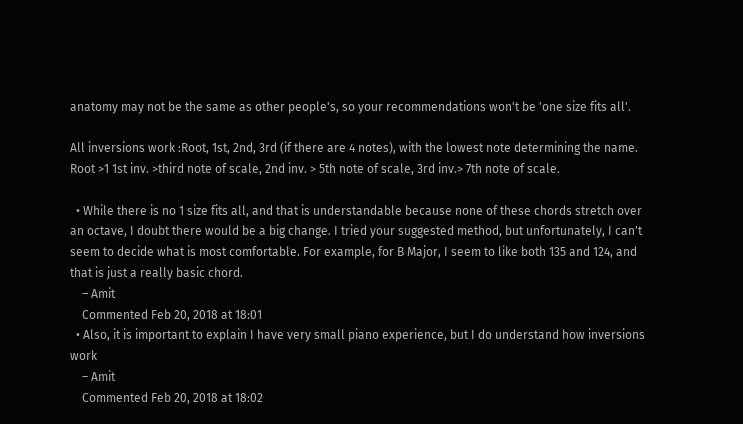anatomy may not be the same as other people's, so your recommendations won't be 'one size fits all'.

All inversions work :Root, 1st, 2nd, 3rd (if there are 4 notes), with the lowest note determining the name. Root >1 1st inv. >third note of scale, 2nd inv. > 5th note of scale, 3rd inv.> 7th note of scale.

  • While there is no 1 size fits all, and that is understandable because none of these chords stretch over an octave, I doubt there would be a big change. I tried your suggested method, but unfortunately, I can't seem to decide what is most comfortable. For example, for B Major, I seem to like both 135 and 124, and that is just a really basic chord.
    – Amit
    Commented Feb 20, 2018 at 18:01
  • Also, it is important to explain I have very small piano experience, but I do understand how inversions work
    – Amit
    Commented Feb 20, 2018 at 18:02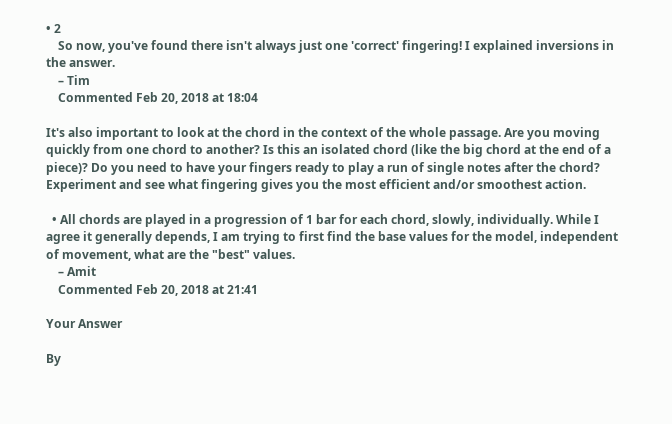• 2
    So now, you've found there isn't always just one 'correct' fingering! I explained inversions in the answer.
    – Tim
    Commented Feb 20, 2018 at 18:04

It's also important to look at the chord in the context of the whole passage. Are you moving quickly from one chord to another? Is this an isolated chord (like the big chord at the end of a piece)? Do you need to have your fingers ready to play a run of single notes after the chord? Experiment and see what fingering gives you the most efficient and/or smoothest action.

  • All chords are played in a progression of 1 bar for each chord, slowly, individually. While I agree it generally depends, I am trying to first find the base values for the model, independent of movement, what are the "best" values.
    – Amit
    Commented Feb 20, 2018 at 21:41

Your Answer

By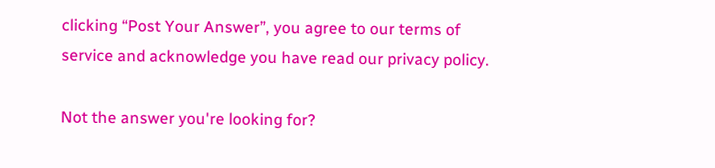clicking “Post Your Answer”, you agree to our terms of service and acknowledge you have read our privacy policy.

Not the answer you're looking for?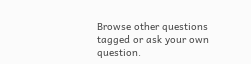Browse other questions tagged or ask your own question.